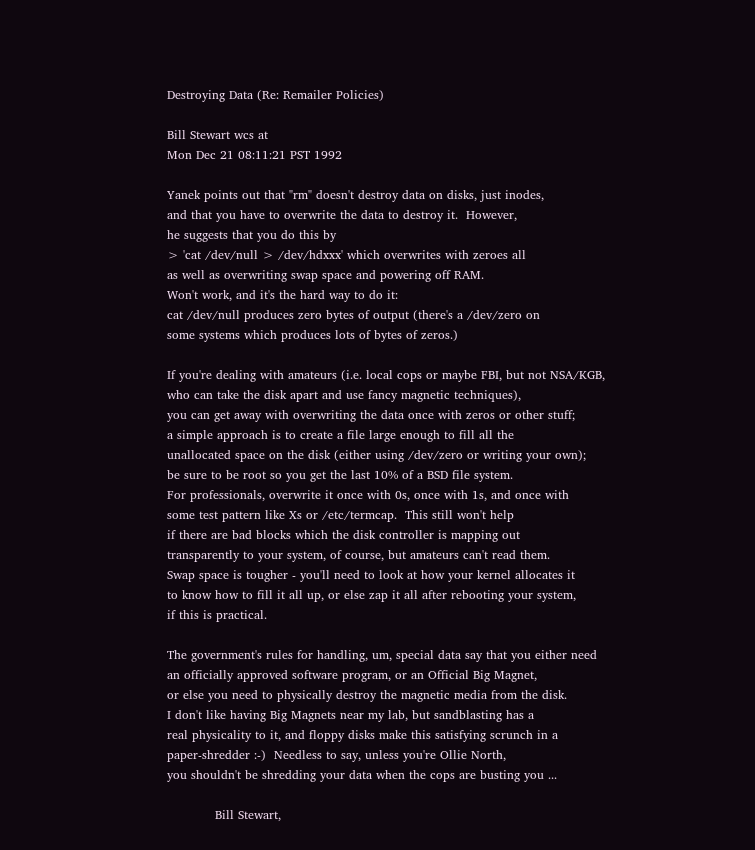Destroying Data (Re: Remailer Policies)

Bill Stewart wcs at
Mon Dec 21 08:11:21 PST 1992

Yanek points out that "rm" doesn't destroy data on disks, just inodes,
and that you have to overwrite the data to destroy it.  However,
he suggests that you do this by
> 'cat /dev/null > /dev/hdxxx' which overwrites with zeroes all
as well as overwriting swap space and powering off RAM.
Won't work, and it's the hard way to do it:
cat /dev/null produces zero bytes of output (there's a /dev/zero on
some systems which produces lots of bytes of zeros.)

If you're dealing with amateurs (i.e. local cops or maybe FBI, but not NSA/KGB,
who can take the disk apart and use fancy magnetic techniques),
you can get away with overwriting the data once with zeros or other stuff;
a simple approach is to create a file large enough to fill all the
unallocated space on the disk (either using /dev/zero or writing your own);
be sure to be root so you get the last 10% of a BSD file system.
For professionals, overwrite it once with 0s, once with 1s, and once with
some test pattern like Xs or /etc/termcap.  This still won't help
if there are bad blocks which the disk controller is mapping out
transparently to your system, of course, but amateurs can't read them.
Swap space is tougher - you'll need to look at how your kernel allocates it
to know how to fill it all up, or else zap it all after rebooting your system,
if this is practical.

The government's rules for handling, um, special data say that you either need
an officially approved software program, or an Official Big Magnet,
or else you need to physically destroy the magnetic media from the disk.
I don't like having Big Magnets near my lab, but sandblasting has a
real physicality to it, and floppy disks make this satisfying scrunch in a
paper-shredder :-)  Needless to say, unless you're Ollie North,
you shouldn't be shredding your data when the cops are busting you ...

            Bill Stewart,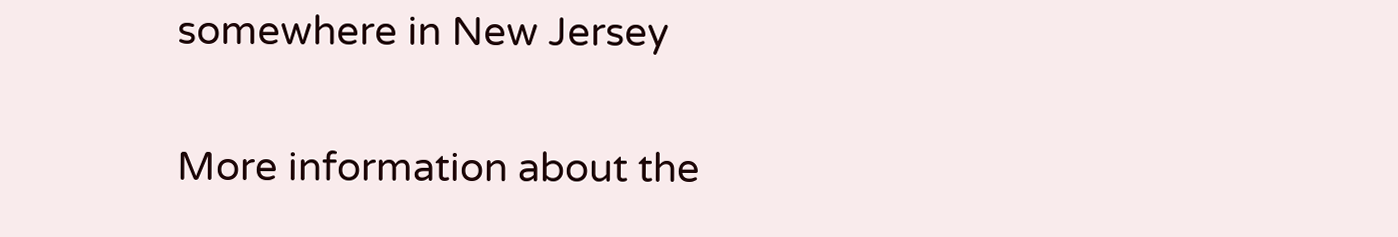somewhere in New Jersey

More information about the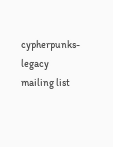cypherpunks-legacy mailing list